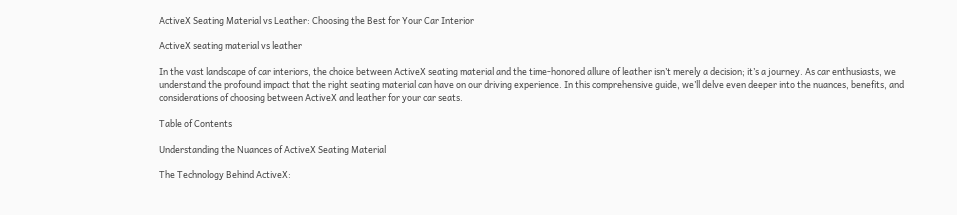ActiveX Seating Material vs Leather: Choosing the Best for Your Car Interior

ActiveX seating material vs leather

In the vast landscape of car interiors, the choice between ActiveX seating material and the time-honored allure of leather isn’t merely a decision; it’s a journey. As car enthusiasts, we understand the profound impact that the right seating material can have on our driving experience. In this comprehensive guide, we’ll delve even deeper into the nuances, benefits, and considerations of choosing between ActiveX and leather for your car seats.

Table of Contents

Understanding the Nuances of ActiveX Seating Material

The Technology Behind ActiveX: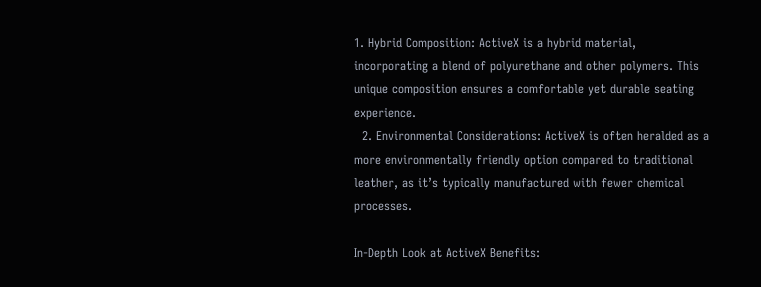1. Hybrid Composition: ActiveX is a hybrid material, incorporating a blend of polyurethane and other polymers. This unique composition ensures a comfortable yet durable seating experience.
  2. Environmental Considerations: ActiveX is often heralded as a more environmentally friendly option compared to traditional leather, as it’s typically manufactured with fewer chemical processes.

In-Depth Look at ActiveX Benefits: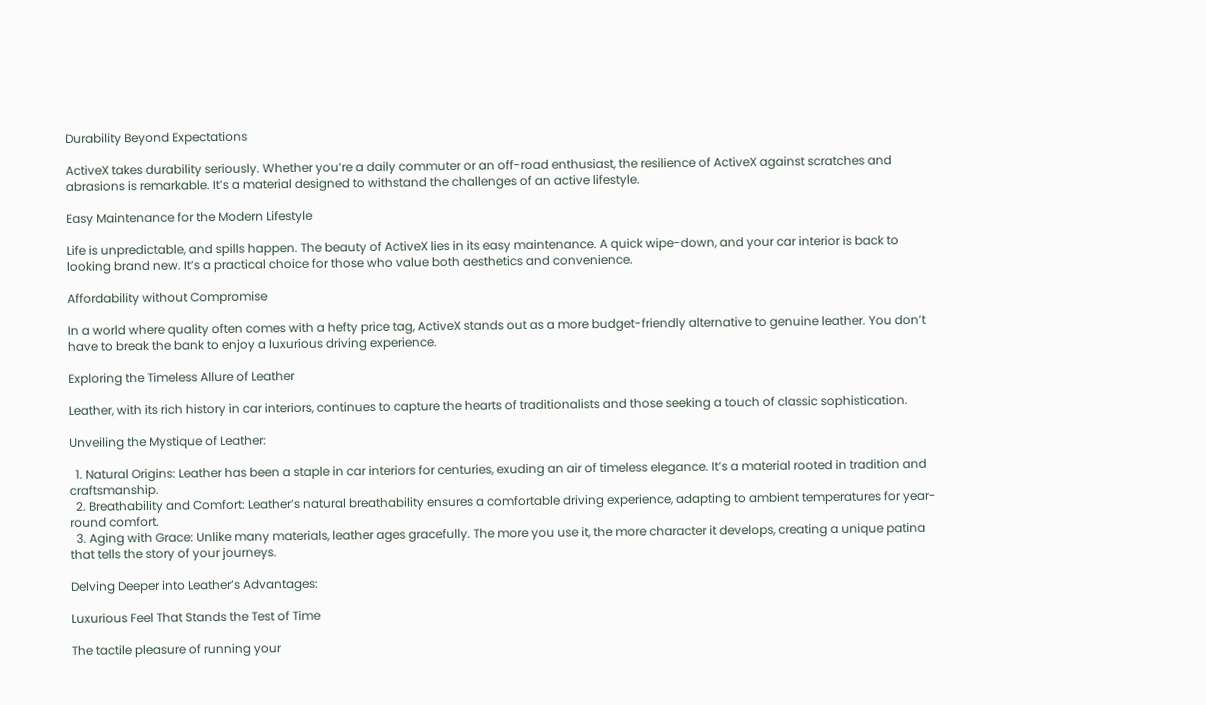Durability Beyond Expectations

ActiveX takes durability seriously. Whether you’re a daily commuter or an off-road enthusiast, the resilience of ActiveX against scratches and abrasions is remarkable. It’s a material designed to withstand the challenges of an active lifestyle.

Easy Maintenance for the Modern Lifestyle

Life is unpredictable, and spills happen. The beauty of ActiveX lies in its easy maintenance. A quick wipe-down, and your car interior is back to looking brand new. It’s a practical choice for those who value both aesthetics and convenience.

Affordability without Compromise

In a world where quality often comes with a hefty price tag, ActiveX stands out as a more budget-friendly alternative to genuine leather. You don’t have to break the bank to enjoy a luxurious driving experience.

Exploring the Timeless Allure of Leather

Leather, with its rich history in car interiors, continues to capture the hearts of traditionalists and those seeking a touch of classic sophistication.

Unveiling the Mystique of Leather:

  1. Natural Origins: Leather has been a staple in car interiors for centuries, exuding an air of timeless elegance. It’s a material rooted in tradition and craftsmanship.
  2. Breathability and Comfort: Leather’s natural breathability ensures a comfortable driving experience, adapting to ambient temperatures for year-round comfort.
  3. Aging with Grace: Unlike many materials, leather ages gracefully. The more you use it, the more character it develops, creating a unique patina that tells the story of your journeys.

Delving Deeper into Leather’s Advantages:

Luxurious Feel That Stands the Test of Time

The tactile pleasure of running your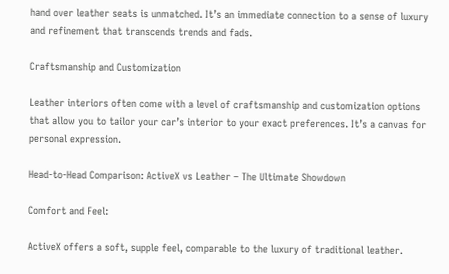hand over leather seats is unmatched. It’s an immediate connection to a sense of luxury and refinement that transcends trends and fads.

Craftsmanship and Customization

Leather interiors often come with a level of craftsmanship and customization options that allow you to tailor your car’s interior to your exact preferences. It’s a canvas for personal expression.

Head-to-Head Comparison: ActiveX vs Leather – The Ultimate Showdown

Comfort and Feel:

ActiveX offers a soft, supple feel, comparable to the luxury of traditional leather.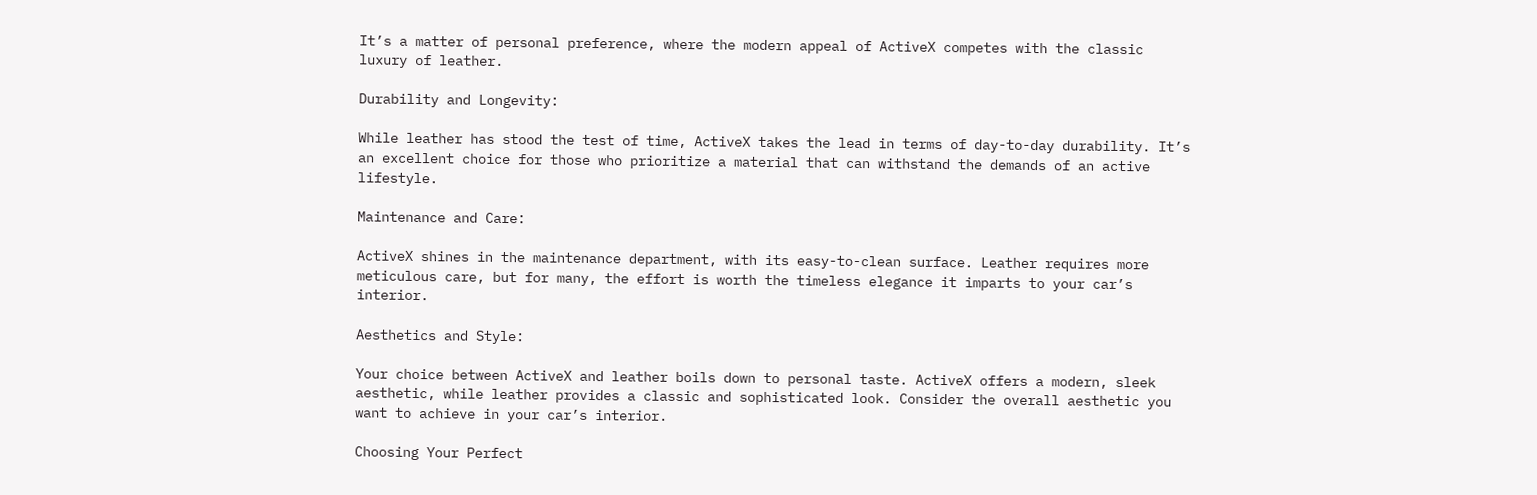It’s a matter of personal preference, where the modern appeal of ActiveX competes with the classic luxury of leather.

Durability and Longevity:

While leather has stood the test of time, ActiveX takes the lead in terms of day-to-day durability. It’s an excellent choice for those who prioritize a material that can withstand the demands of an active lifestyle.

Maintenance and Care:

ActiveX shines in the maintenance department, with its easy-to-clean surface. Leather requires more meticulous care, but for many, the effort is worth the timeless elegance it imparts to your car’s interior.

Aesthetics and Style:

Your choice between ActiveX and leather boils down to personal taste. ActiveX offers a modern, sleek aesthetic, while leather provides a classic and sophisticated look. Consider the overall aesthetic you want to achieve in your car’s interior.

Choosing Your Perfect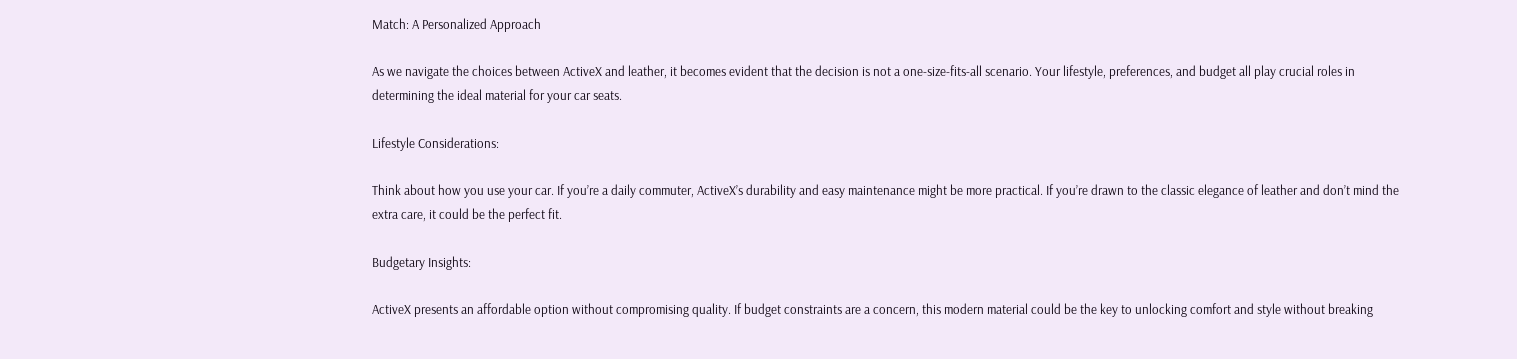Match: A Personalized Approach

As we navigate the choices between ActiveX and leather, it becomes evident that the decision is not a one-size-fits-all scenario. Your lifestyle, preferences, and budget all play crucial roles in determining the ideal material for your car seats.

Lifestyle Considerations:

Think about how you use your car. If you’re a daily commuter, ActiveX’s durability and easy maintenance might be more practical. If you’re drawn to the classic elegance of leather and don’t mind the extra care, it could be the perfect fit.

Budgetary Insights:

ActiveX presents an affordable option without compromising quality. If budget constraints are a concern, this modern material could be the key to unlocking comfort and style without breaking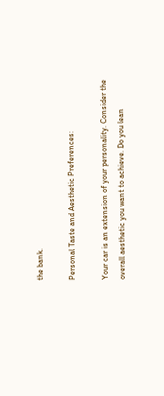the bank.

Personal Taste and Aesthetic Preferences:

Your car is an extension of your personality. Consider the overall aesthetic you want to achieve. Do you lean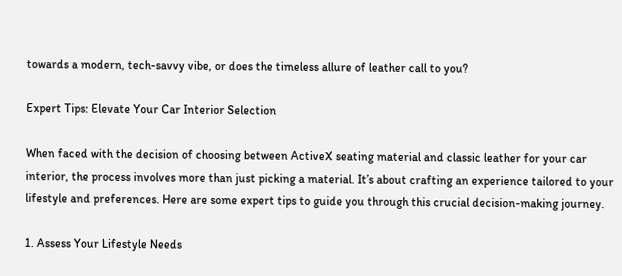towards a modern, tech-savvy vibe, or does the timeless allure of leather call to you?

Expert Tips: Elevate Your Car Interior Selection

When faced with the decision of choosing between ActiveX seating material and classic leather for your car interior, the process involves more than just picking a material. It’s about crafting an experience tailored to your lifestyle and preferences. Here are some expert tips to guide you through this crucial decision-making journey.

1. Assess Your Lifestyle Needs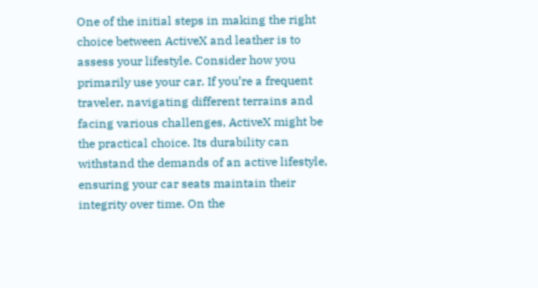One of the initial steps in making the right choice between ActiveX and leather is to assess your lifestyle. Consider how you primarily use your car. If you’re a frequent traveler, navigating different terrains and facing various challenges, ActiveX might be the practical choice. Its durability can withstand the demands of an active lifestyle, ensuring your car seats maintain their integrity over time. On the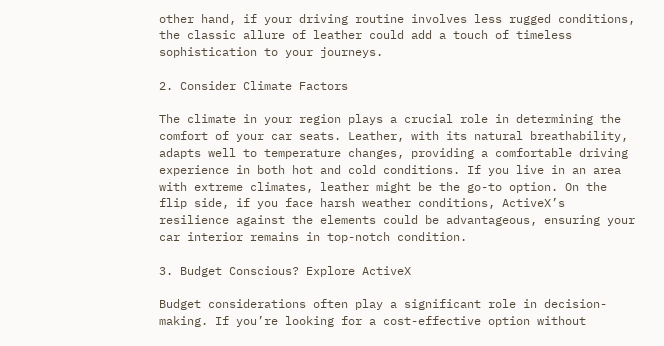other hand, if your driving routine involves less rugged conditions, the classic allure of leather could add a touch of timeless sophistication to your journeys.

2. Consider Climate Factors

The climate in your region plays a crucial role in determining the comfort of your car seats. Leather, with its natural breathability, adapts well to temperature changes, providing a comfortable driving experience in both hot and cold conditions. If you live in an area with extreme climates, leather might be the go-to option. On the flip side, if you face harsh weather conditions, ActiveX’s resilience against the elements could be advantageous, ensuring your car interior remains in top-notch condition.

3. Budget Conscious? Explore ActiveX

Budget considerations often play a significant role in decision-making. If you’re looking for a cost-effective option without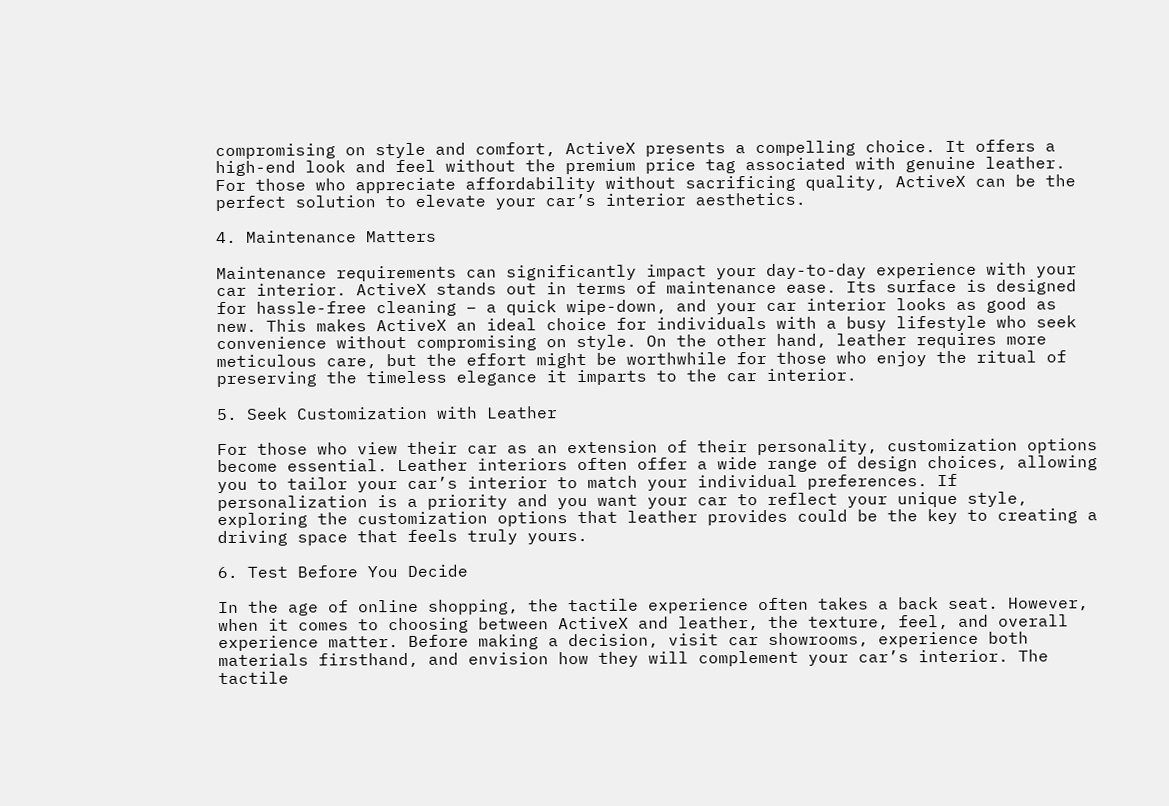compromising on style and comfort, ActiveX presents a compelling choice. It offers a high-end look and feel without the premium price tag associated with genuine leather. For those who appreciate affordability without sacrificing quality, ActiveX can be the perfect solution to elevate your car’s interior aesthetics.

4. Maintenance Matters

Maintenance requirements can significantly impact your day-to-day experience with your car interior. ActiveX stands out in terms of maintenance ease. Its surface is designed for hassle-free cleaning – a quick wipe-down, and your car interior looks as good as new. This makes ActiveX an ideal choice for individuals with a busy lifestyle who seek convenience without compromising on style. On the other hand, leather requires more meticulous care, but the effort might be worthwhile for those who enjoy the ritual of preserving the timeless elegance it imparts to the car interior.

5. Seek Customization with Leather

For those who view their car as an extension of their personality, customization options become essential. Leather interiors often offer a wide range of design choices, allowing you to tailor your car’s interior to match your individual preferences. If personalization is a priority and you want your car to reflect your unique style, exploring the customization options that leather provides could be the key to creating a driving space that feels truly yours.

6. Test Before You Decide

In the age of online shopping, the tactile experience often takes a back seat. However, when it comes to choosing between ActiveX and leather, the texture, feel, and overall experience matter. Before making a decision, visit car showrooms, experience both materials firsthand, and envision how they will complement your car’s interior. The tactile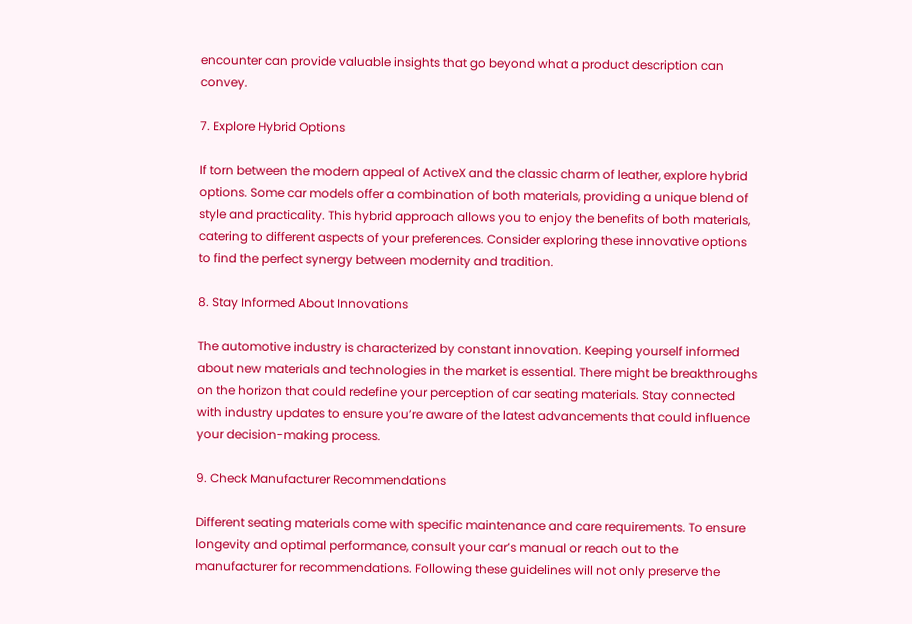encounter can provide valuable insights that go beyond what a product description can convey.

7. Explore Hybrid Options

If torn between the modern appeal of ActiveX and the classic charm of leather, explore hybrid options. Some car models offer a combination of both materials, providing a unique blend of style and practicality. This hybrid approach allows you to enjoy the benefits of both materials, catering to different aspects of your preferences. Consider exploring these innovative options to find the perfect synergy between modernity and tradition.

8. Stay Informed About Innovations

The automotive industry is characterized by constant innovation. Keeping yourself informed about new materials and technologies in the market is essential. There might be breakthroughs on the horizon that could redefine your perception of car seating materials. Stay connected with industry updates to ensure you’re aware of the latest advancements that could influence your decision-making process.

9. Check Manufacturer Recommendations

Different seating materials come with specific maintenance and care requirements. To ensure longevity and optimal performance, consult your car’s manual or reach out to the manufacturer for recommendations. Following these guidelines will not only preserve the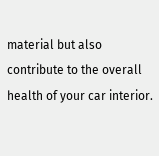material but also contribute to the overall health of your car interior.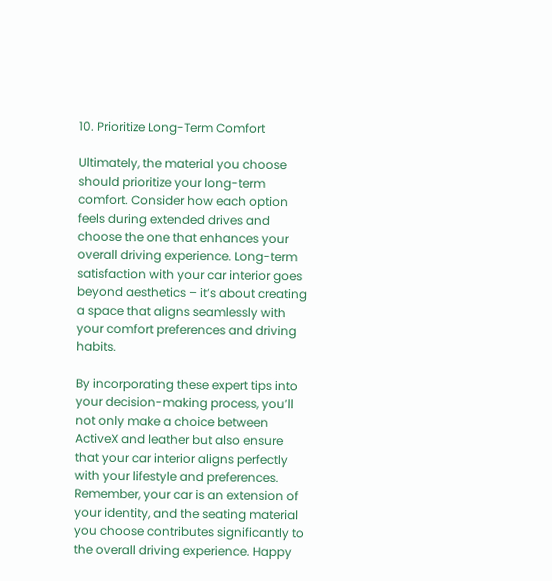10. Prioritize Long-Term Comfort

Ultimately, the material you choose should prioritize your long-term comfort. Consider how each option feels during extended drives and choose the one that enhances your overall driving experience. Long-term satisfaction with your car interior goes beyond aesthetics – it’s about creating a space that aligns seamlessly with your comfort preferences and driving habits.

By incorporating these expert tips into your decision-making process, you’ll not only make a choice between ActiveX and leather but also ensure that your car interior aligns perfectly with your lifestyle and preferences. Remember, your car is an extension of your identity, and the seating material you choose contributes significantly to the overall driving experience. Happy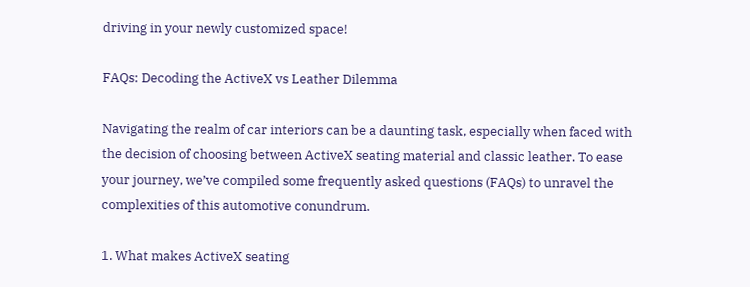driving in your newly customized space!

FAQs: Decoding the ActiveX vs Leather Dilemma

Navigating the realm of car interiors can be a daunting task, especially when faced with the decision of choosing between ActiveX seating material and classic leather. To ease your journey, we’ve compiled some frequently asked questions (FAQs) to unravel the complexities of this automotive conundrum.

1. What makes ActiveX seating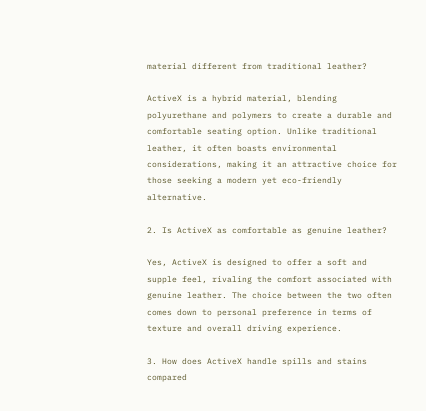material different from traditional leather?

ActiveX is a hybrid material, blending polyurethane and polymers to create a durable and comfortable seating option. Unlike traditional leather, it often boasts environmental considerations, making it an attractive choice for those seeking a modern yet eco-friendly alternative.

2. Is ActiveX as comfortable as genuine leather?

Yes, ActiveX is designed to offer a soft and supple feel, rivaling the comfort associated with genuine leather. The choice between the two often comes down to personal preference in terms of texture and overall driving experience.

3. How does ActiveX handle spills and stains compared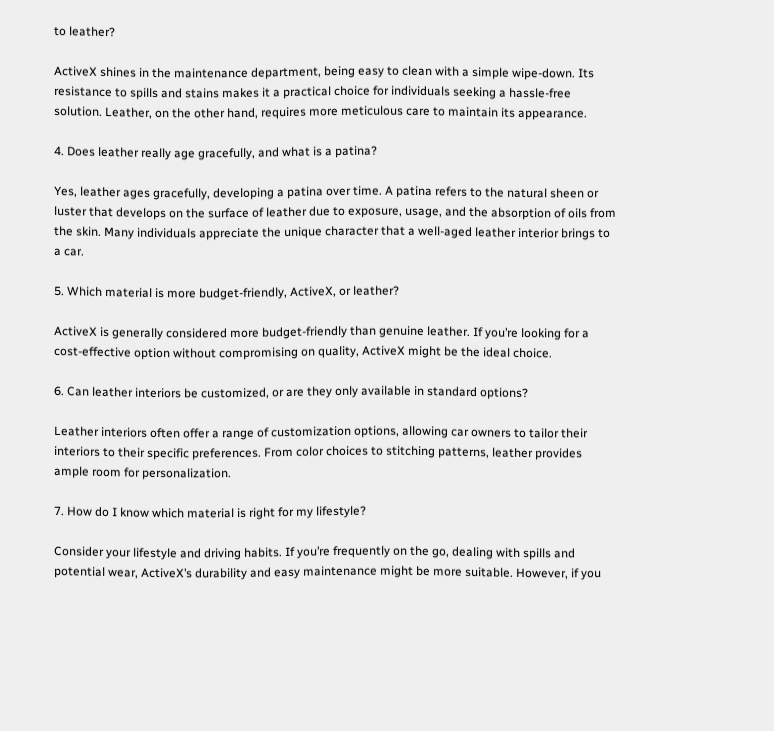to leather?

ActiveX shines in the maintenance department, being easy to clean with a simple wipe-down. Its resistance to spills and stains makes it a practical choice for individuals seeking a hassle-free solution. Leather, on the other hand, requires more meticulous care to maintain its appearance.

4. Does leather really age gracefully, and what is a patina?

Yes, leather ages gracefully, developing a patina over time. A patina refers to the natural sheen or luster that develops on the surface of leather due to exposure, usage, and the absorption of oils from the skin. Many individuals appreciate the unique character that a well-aged leather interior brings to a car.

5. Which material is more budget-friendly, ActiveX, or leather?

ActiveX is generally considered more budget-friendly than genuine leather. If you’re looking for a cost-effective option without compromising on quality, ActiveX might be the ideal choice.

6. Can leather interiors be customized, or are they only available in standard options?

Leather interiors often offer a range of customization options, allowing car owners to tailor their interiors to their specific preferences. From color choices to stitching patterns, leather provides ample room for personalization.

7. How do I know which material is right for my lifestyle?

Consider your lifestyle and driving habits. If you’re frequently on the go, dealing with spills and potential wear, ActiveX’s durability and easy maintenance might be more suitable. However, if you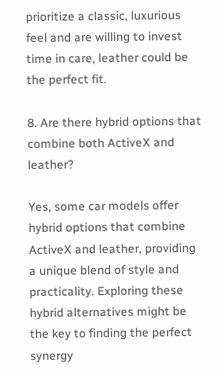prioritize a classic, luxurious feel and are willing to invest time in care, leather could be the perfect fit.

8. Are there hybrid options that combine both ActiveX and leather?

Yes, some car models offer hybrid options that combine ActiveX and leather, providing a unique blend of style and practicality. Exploring these hybrid alternatives might be the key to finding the perfect synergy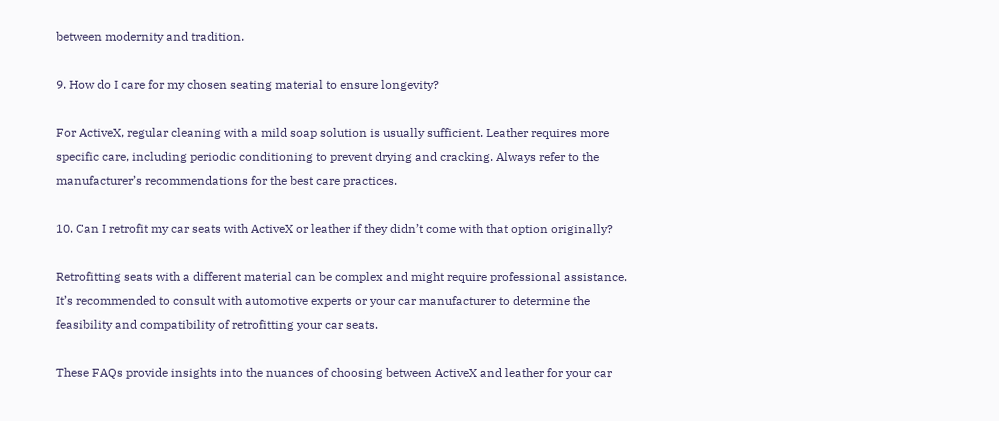between modernity and tradition.

9. How do I care for my chosen seating material to ensure longevity?

For ActiveX, regular cleaning with a mild soap solution is usually sufficient. Leather requires more specific care, including periodic conditioning to prevent drying and cracking. Always refer to the manufacturer’s recommendations for the best care practices.

10. Can I retrofit my car seats with ActiveX or leather if they didn’t come with that option originally?

Retrofitting seats with a different material can be complex and might require professional assistance. It’s recommended to consult with automotive experts or your car manufacturer to determine the feasibility and compatibility of retrofitting your car seats.

These FAQs provide insights into the nuances of choosing between ActiveX and leather for your car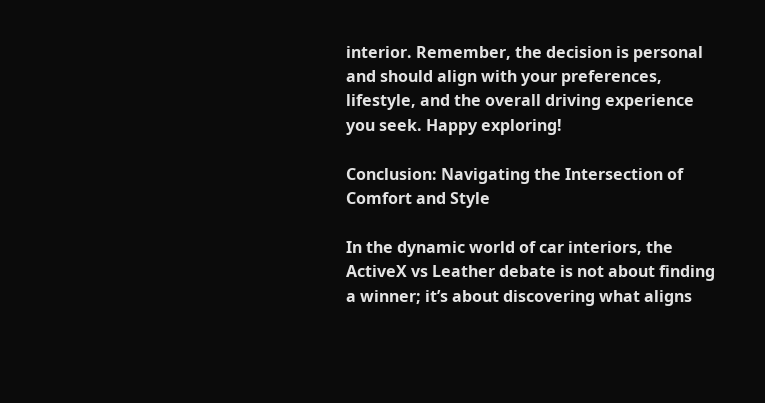interior. Remember, the decision is personal and should align with your preferences, lifestyle, and the overall driving experience you seek. Happy exploring!

Conclusion: Navigating the Intersection of Comfort and Style

In the dynamic world of car interiors, the ActiveX vs Leather debate is not about finding a winner; it’s about discovering what aligns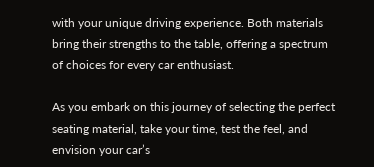with your unique driving experience. Both materials bring their strengths to the table, offering a spectrum of choices for every car enthusiast.

As you embark on this journey of selecting the perfect seating material, take your time, test the feel, and envision your car’s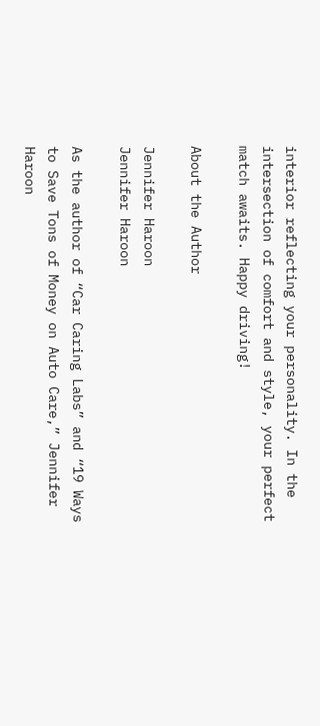interior reflecting your personality. In the intersection of comfort and style, your perfect match awaits. Happy driving!

About the Author

Jennifer Haroon
Jennifer Haroon

As the author of “Car Caring Labs” and “19 Ways to Save Tons of Money on Auto Care,” Jennifer Haroon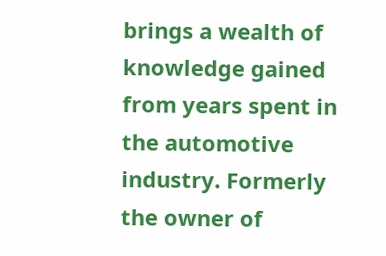brings a wealth of knowledge gained from years spent in the automotive industry. Formerly the owner of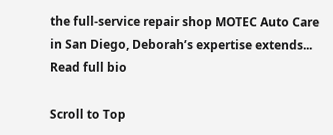the full-service repair shop MOTEC Auto Care in San Diego, Deborah’s expertise extends... Read full bio

Scroll to Top